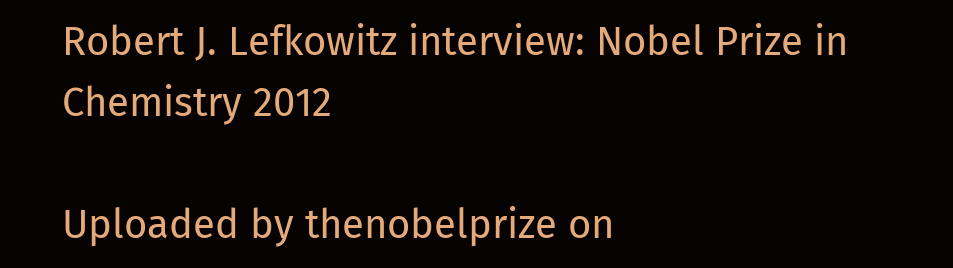Robert J. Lefkowitz interview: Nobel Prize in Chemistry 2012

Uploaded by thenobelprize on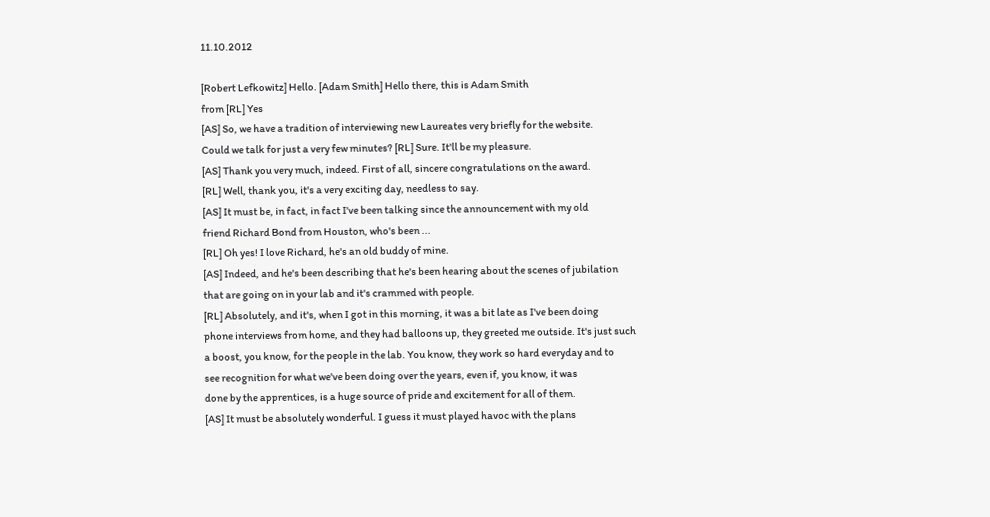11.10.2012

[Robert Lefkowitz] Hello. [Adam Smith] Hello there, this is Adam Smith
from [RL] Yes
[AS] So, we have a tradition of interviewing new Laureates very briefly for the website.
Could we talk for just a very few minutes? [RL] Sure. It'll be my pleasure.
[AS] Thank you very much, indeed. First of all, sincere congratulations on the award.
[RL] Well, thank you, it's a very exciting day, needless to say.
[AS] It must be, in fact, in fact I've been talking since the announcement with my old
friend Richard Bond from Houston, who's been ...
[RL] Oh yes! I love Richard, he's an old buddy of mine.
[AS] Indeed, and he's been describing that he's been hearing about the scenes of jubilation
that are going on in your lab and it's crammed with people.
[RL] Absolutely, and it's, when I got in this morning, it was a bit late as I've been doing
phone interviews from home, and they had balloons up, they greeted me outside. It's just such
a boost, you know, for the people in the lab. You know, they work so hard everyday and to
see recognition for what we've been doing over the years, even if, you know, it was
done by the apprentices, is a huge source of pride and excitement for all of them.
[AS] It must be absolutely wonderful. I guess it must played havoc with the plans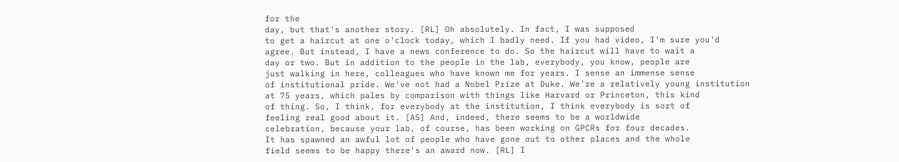for the
day, but that's another story. [RL] Oh absolutely. In fact, I was supposed
to get a haircut at one o'clock today, which I badly need. If you had video, I'm sure you'd
agree. But instead, I have a news conference to do. So the haircut will have to wait a
day or two. But in addition to the people in the lab, everybody, you know, people are
just walking in here, colleagues who have known me for years. I sense an immense sense
of institutional pride. We've not had a Nobel Prize at Duke. We're a relatively young institution
at 75 years, which pales by comparison with things like Harvard or Princeton, this kind
of thing. So, I think, for everybody at the institution, I think everybody is sort of
feeling real good about it. [AS] And, indeed, there seems to be a worldwide
celebration, because your lab, of course, has been working on GPCRs for four decades.
It has spawned an awful lot of people who have gone out to other places and the whole
field seems to be happy there's an award now. [RL] I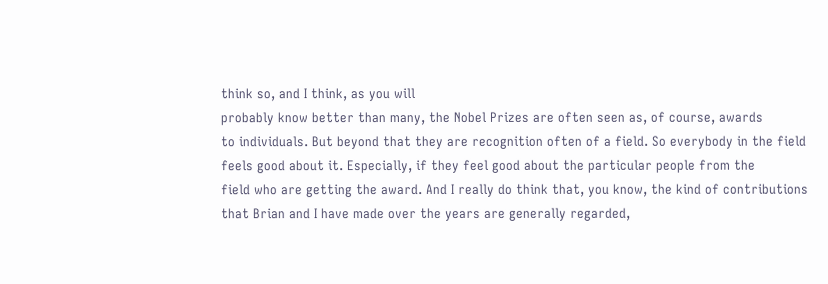think so, and I think, as you will
probably know better than many, the Nobel Prizes are often seen as, of course, awards
to individuals. But beyond that they are recognition often of a field. So everybody in the field
feels good about it. Especially, if they feel good about the particular people from the
field who are getting the award. And I really do think that, you know, the kind of contributions
that Brian and I have made over the years are generally regarded,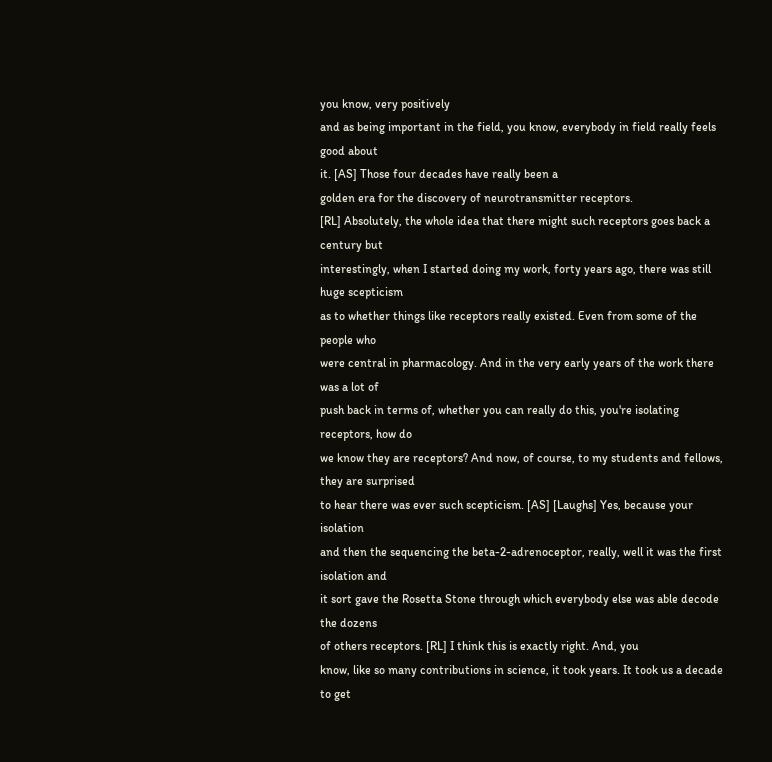you know, very positively
and as being important in the field, you know, everybody in field really feels good about
it. [AS] Those four decades have really been a
golden era for the discovery of neurotransmitter receptors.
[RL] Absolutely, the whole idea that there might such receptors goes back a century but
interestingly, when I started doing my work, forty years ago, there was still huge scepticism
as to whether things like receptors really existed. Even from some of the people who
were central in pharmacology. And in the very early years of the work there was a lot of
push back in terms of, whether you can really do this, you're isolating receptors, how do
we know they are receptors? And now, of course, to my students and fellows, they are surprised
to hear there was ever such scepticism. [AS] [Laughs] Yes, because your isolation
and then the sequencing the beta-2-adrenoceptor, really, well it was the first isolation and
it sort gave the Rosetta Stone through which everybody else was able decode the dozens
of others receptors. [RL] I think this is exactly right. And, you
know, like so many contributions in science, it took years. It took us a decade to get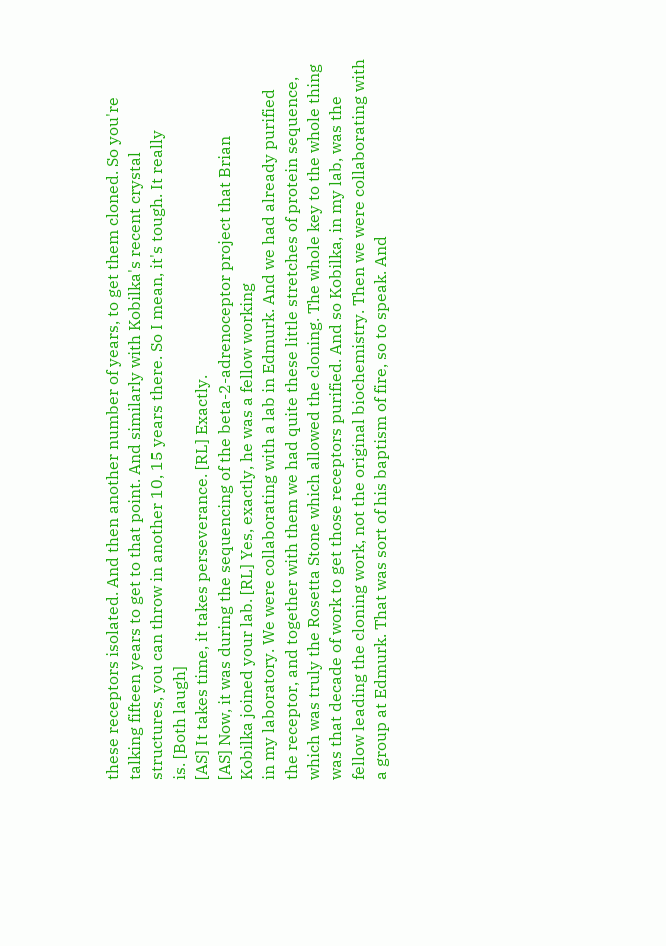these receptors isolated. And then another number of years, to get them cloned. So you're
talking fifteen years to get to that point. And similarly with Kobilka's recent crystal
structures, you can throw in another 10, 15 years there. So I mean, it's tough. It really
is. [Both laugh]
[AS] It takes time, it takes perseverance. [RL] Exactly.
[AS] Now, it was during the sequencing of the beta-2-adrenoceptor project that Brian
Kobilka joined your lab. [RL] Yes, exactly, he was a fellow working
in my laboratory. We were collaborating with a lab in Edmurk. And we had already purified
the receptor, and together with them we had quite these little stretches of protein sequence,
which was truly the Rosetta Stone which allowed the cloning. The whole key to the whole thing
was that decade of work to get those receptors purified. And so Kobilka, in my lab, was the
fellow leading the cloning work, not the original biochemistry. Then we were collaborating with
a group at Edmurk. That was sort of his baptism of fire, so to speak. And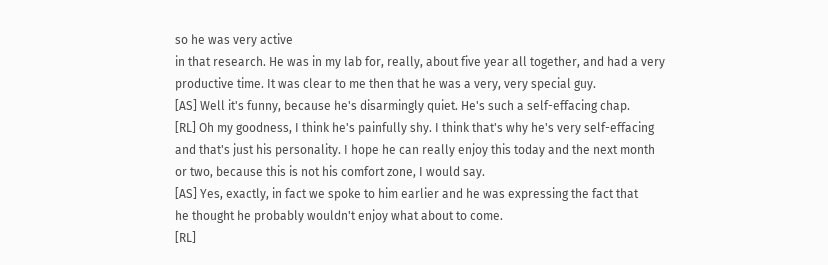so he was very active
in that research. He was in my lab for, really, about five year all together, and had a very
productive time. It was clear to me then that he was a very, very special guy.
[AS] Well it's funny, because he's disarmingly quiet. He's such a self-effacing chap.
[RL] Oh my goodness, I think he's painfully shy. I think that's why he's very self-effacing
and that's just his personality. I hope he can really enjoy this today and the next month
or two, because this is not his comfort zone, I would say.
[AS] Yes, exactly, in fact we spoke to him earlier and he was expressing the fact that
he thought he probably wouldn't enjoy what about to come.
[RL]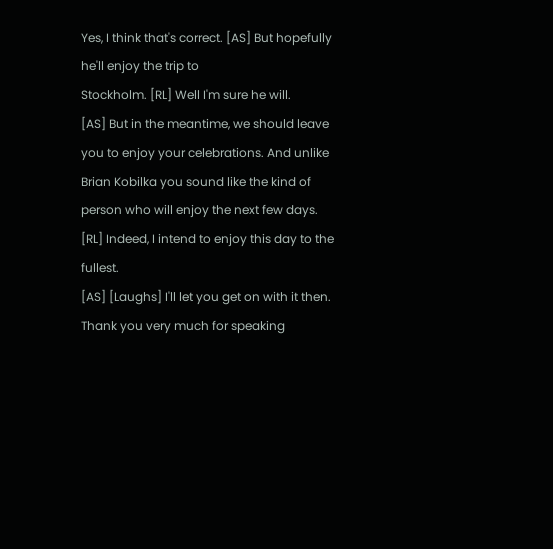Yes, I think that's correct. [AS] But hopefully he'll enjoy the trip to
Stockholm. [RL] Well I'm sure he will.
[AS] But in the meantime, we should leave you to enjoy your celebrations. And unlike
Brian Kobilka you sound like the kind of person who will enjoy the next few days.
[RL] Indeed, I intend to enjoy this day to the fullest.
[AS] [Laughs] I'll let you get on with it then. Thank you very much for speaking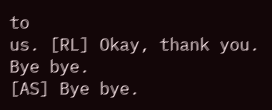to
us. [RL] Okay, thank you. Bye bye.
[AS] Bye bye.